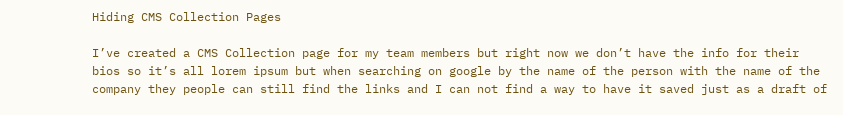Hiding CMS Collection Pages

I’ve created a CMS Collection page for my team members but right now we don’t have the info for their bios so it’s all lorem ipsum but when searching on google by the name of the person with the name of the company they people can still find the links and I can not find a way to have it saved just as a draft of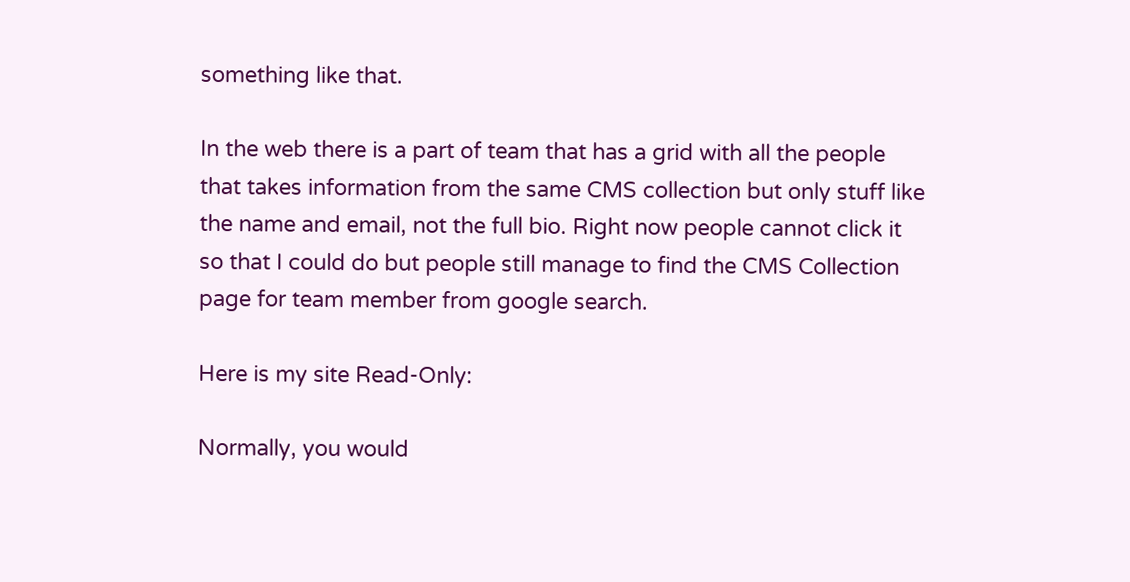something like that.

In the web there is a part of team that has a grid with all the people that takes information from the same CMS collection but only stuff like the name and email, not the full bio. Right now people cannot click it so that I could do but people still manage to find the CMS Collection page for team member from google search.

Here is my site Read-Only:

Normally, you would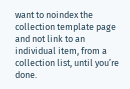want to noindex the collection template page and not link to an individual item, from a collection list, until you’re done.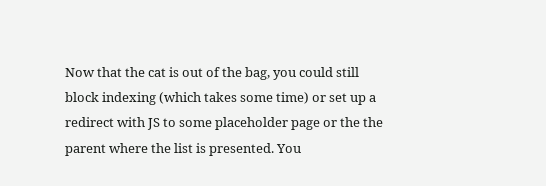Now that the cat is out of the bag, you could still block indexing (which takes some time) or set up a redirect with JS to some placeholder page or the the parent where the list is presented. You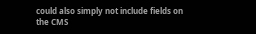could also simply not include fields on the CMS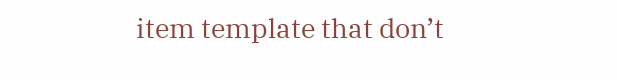item template that don’t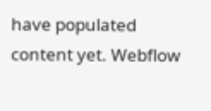have populated content yet. Webflow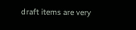draft items are very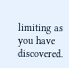limiting as you have discovered.